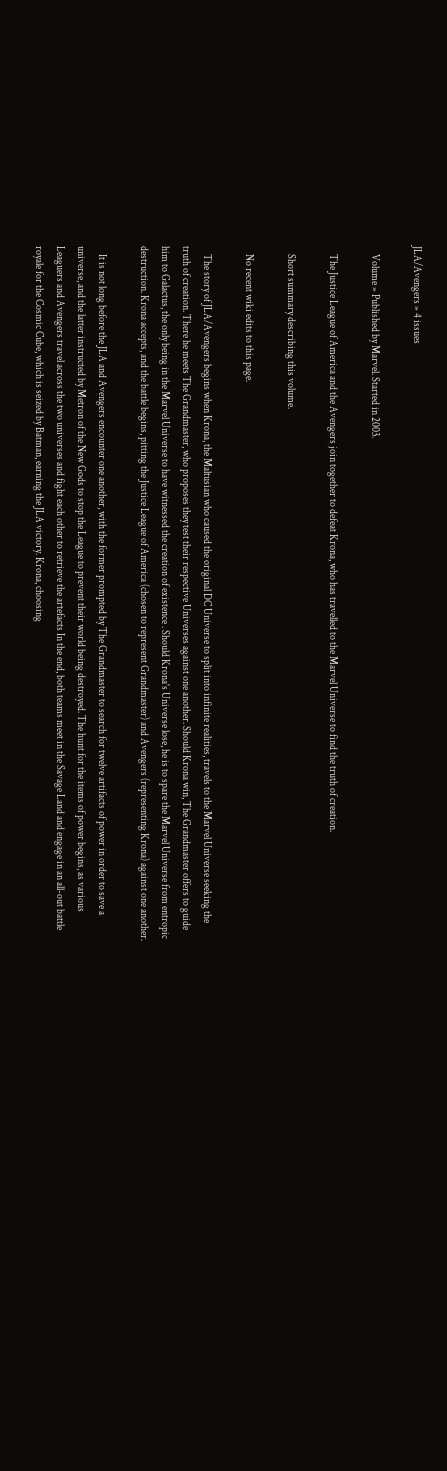JLA/Avengers » 4 issues

    Volume » Published by Marvel. Started in 2003.

    The Justice League of America and the Avengers join together to defeat Krona, who has travelled to the Marvel Universe to find the truth of creation.

    Short summary describing this volume.

    No recent wiki edits to this page.

    The story of JLA/Avengers begins when Krona, the Maltusian who caused the original DC Universe to split into infinite realities, travels to the Marvel Universe seeking the truth of creation. There he meets The Grandmaster, who proposes they test their respective Universes against one another. Should Krona win, The Grandmaster offers to guide him to Galactus, the only being in the Marvel Universe to have witnessed the creation of existence . Should Krona's Universe lose, he is to spare the Marvel Universe from entropic destruction. Krona accepts, and the battle begins, pitting the Justice League of America (chosen to represent Grandmaster) and Avengers (representing Krona) against one another.

    It is not long before the JLA and Avengers encounter one another, with the former prompted by The Grandmaster to search for twelve artifacts of power in order to save a universe, and the latter instructed by Metron of the New Gods to stop the League to prevent their world being destroyed. The hunt for the items of power begins, as various Leaguers and Avengers travel across the two universes and fight each other to retrieve the artefacts In the end, both teams meet in the Savage Land and engage in an all-out battle royale for the Cosmic Cube, which is seized by Batman, earning the JLA victory. Krona, choosing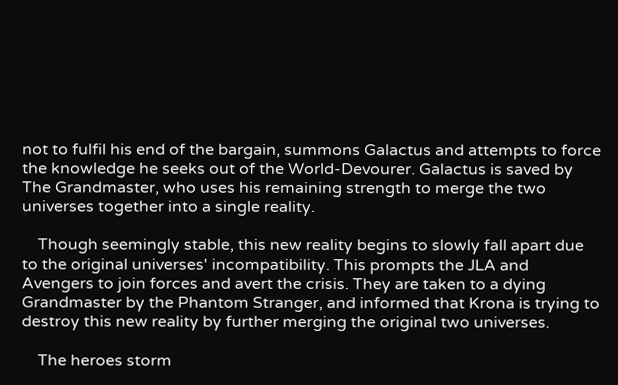not to fulfil his end of the bargain, summons Galactus and attempts to force the knowledge he seeks out of the World-Devourer. Galactus is saved by The Grandmaster, who uses his remaining strength to merge the two universes together into a single reality.

    Though seemingly stable, this new reality begins to slowly fall apart due to the original universes' incompatibility. This prompts the JLA and Avengers to join forces and avert the crisis. They are taken to a dying Grandmaster by the Phantom Stranger, and informed that Krona is trying to destroy this new reality by further merging the original two universes.

    The heroes storm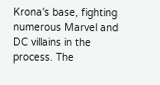Krona's base, fighting numerous Marvel and DC villains in the process. The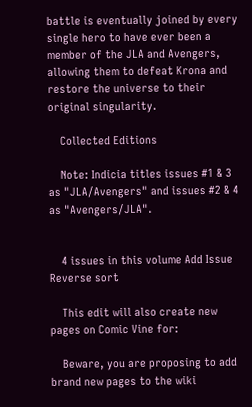battle is eventually joined by every single hero to have ever been a member of the JLA and Avengers, allowing them to defeat Krona and restore the universe to their original singularity.

    Collected Editions

    Note: Indicia titles issues #1 & 3 as "JLA/Avengers" and issues #2 & 4 as "Avengers/JLA".


    4 issues in this volume Add Issue Reverse sort

    This edit will also create new pages on Comic Vine for:

    Beware, you are proposing to add brand new pages to the wiki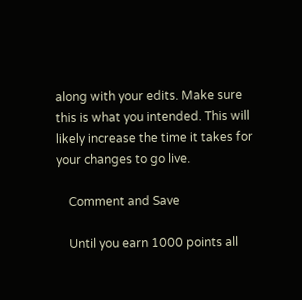along with your edits. Make sure this is what you intended. This will likely increase the time it takes for your changes to go live.

    Comment and Save

    Until you earn 1000 points all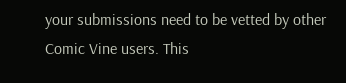your submissions need to be vetted by other Comic Vine users. This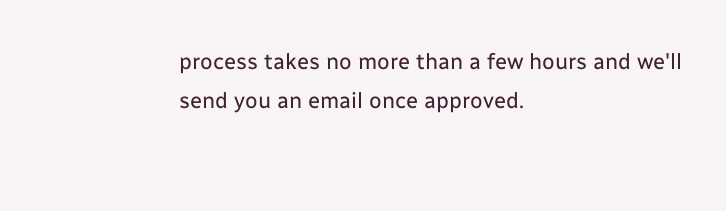process takes no more than a few hours and we'll send you an email once approved.